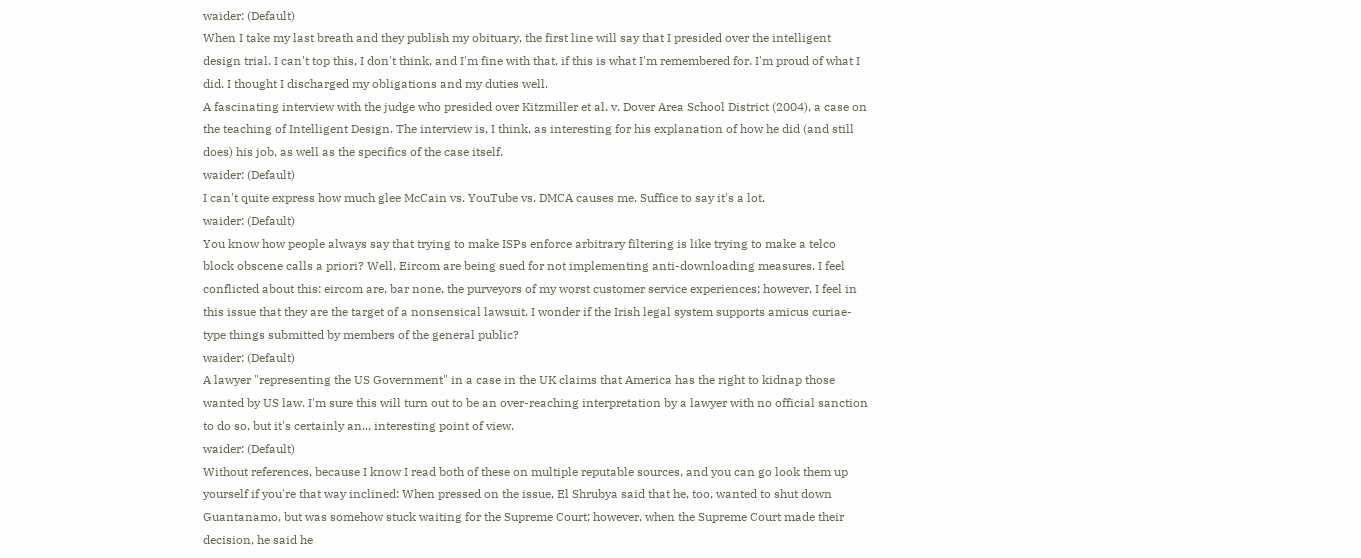waider: (Default)
When I take my last breath and they publish my obituary, the first line will say that I presided over the intelligent design trial. I can't top this, I don't think, and I'm fine with that, if this is what I'm remembered for. I'm proud of what I did. I thought I discharged my obligations and my duties well.
A fascinating interview with the judge who presided over Kitzmiller et al. v. Dover Area School District (2004), a case on the teaching of Intelligent Design. The interview is, I think, as interesting for his explanation of how he did (and still does) his job, as well as the specifics of the case itself.
waider: (Default)
I can't quite express how much glee McCain vs. YouTube vs. DMCA causes me. Suffice to say it's a lot.
waider: (Default)
You know how people always say that trying to make ISPs enforce arbitrary filtering is like trying to make a telco block obscene calls a priori? Well, Eircom are being sued for not implementing anti-downloading measures. I feel conflicted about this: eircom are, bar none, the purveyors of my worst customer service experiences; however, I feel in this issue that they are the target of a nonsensical lawsuit. I wonder if the Irish legal system supports amicus curiae-type things submitted by members of the general public?
waider: (Default)
A lawyer "representing the US Government" in a case in the UK claims that America has the right to kidnap those wanted by US law. I'm sure this will turn out to be an over-reaching interpretation by a lawyer with no official sanction to do so, but it's certainly an... interesting point of view.
waider: (Default)
Without references, because I know I read both of these on multiple reputable sources, and you can go look them up yourself if you're that way inclined: When pressed on the issue, El Shrubya said that he, too, wanted to shut down Guantanamo, but was somehow stuck waiting for the Supreme Court; however, when the Supreme Court made their decision, he said he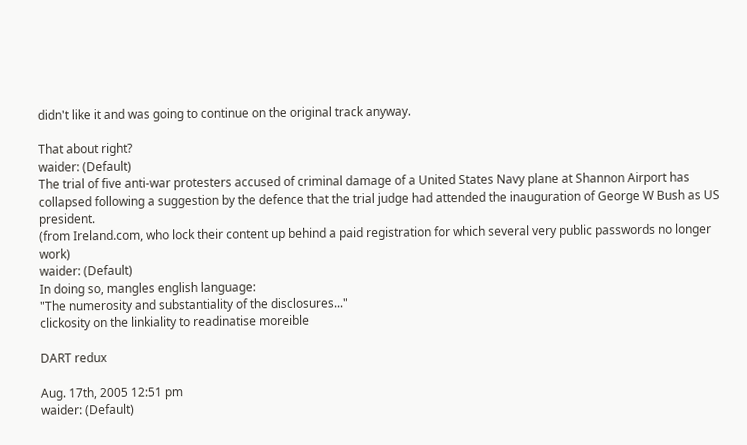didn't like it and was going to continue on the original track anyway.

That about right?
waider: (Default)
The trial of five anti-war protesters accused of criminal damage of a United States Navy plane at Shannon Airport has collapsed following a suggestion by the defence that the trial judge had attended the inauguration of George W Bush as US president.
(from Ireland.com, who lock their content up behind a paid registration for which several very public passwords no longer work)
waider: (Default)
In doing so, mangles english language:
"The numerosity and substantiality of the disclosures..."
clickosity on the linkiality to readinatise moreible

DART redux

Aug. 17th, 2005 12:51 pm
waider: (Default)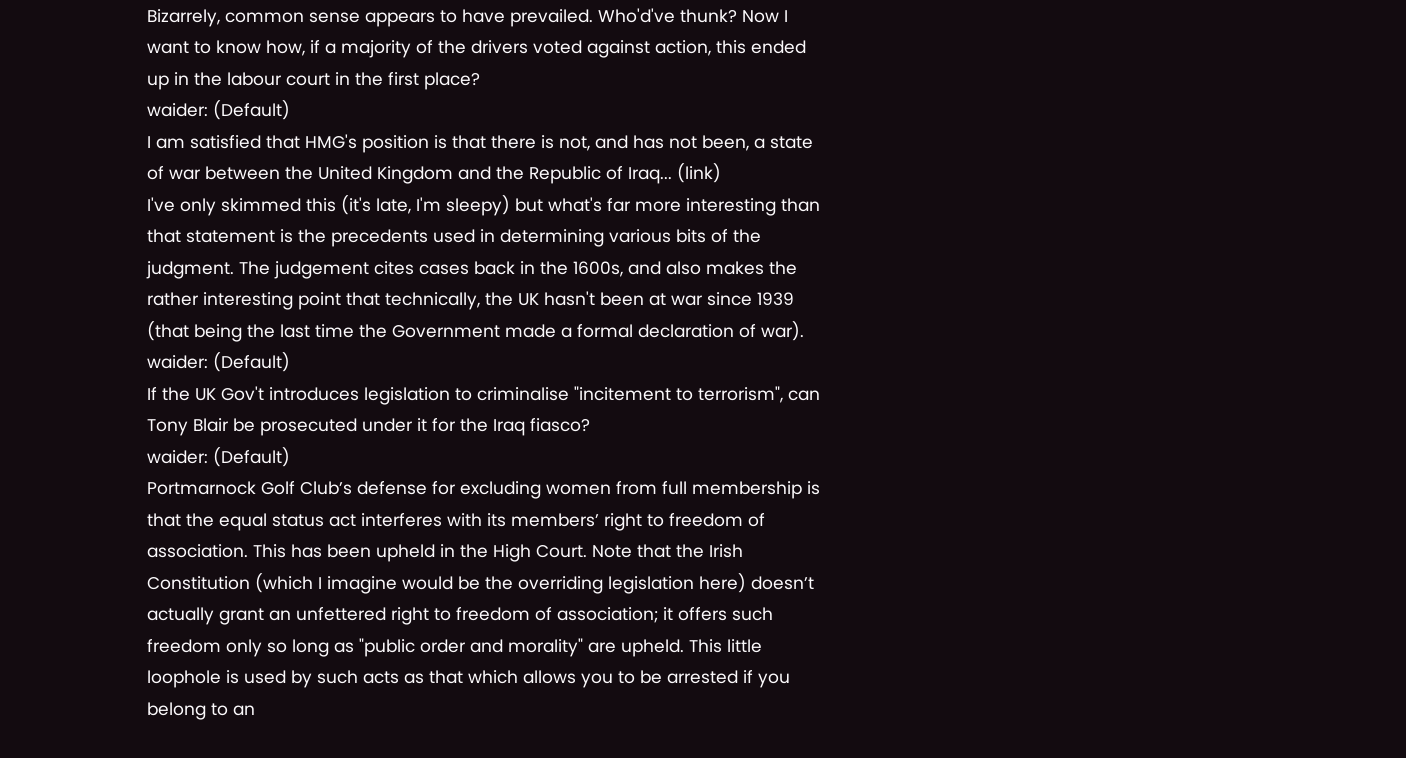Bizarrely, common sense appears to have prevailed. Who'd've thunk? Now I want to know how, if a majority of the drivers voted against action, this ended up in the labour court in the first place?
waider: (Default)
I am satisfied that HMG's position is that there is not, and has not been, a state of war between the United Kingdom and the Republic of Iraq... (link)
I've only skimmed this (it's late, I'm sleepy) but what's far more interesting than that statement is the precedents used in determining various bits of the judgment. The judgement cites cases back in the 1600s, and also makes the rather interesting point that technically, the UK hasn't been at war since 1939 (that being the last time the Government made a formal declaration of war).
waider: (Default)
If the UK Gov't introduces legislation to criminalise "incitement to terrorism", can Tony Blair be prosecuted under it for the Iraq fiasco?
waider: (Default)
Portmarnock Golf Club’s defense for excluding women from full membership is that the equal status act interferes with its members’ right to freedom of association. This has been upheld in the High Court. Note that the Irish Constitution (which I imagine would be the overriding legislation here) doesn’t actually grant an unfettered right to freedom of association; it offers such freedom only so long as "public order and morality" are upheld. This little loophole is used by such acts as that which allows you to be arrested if you belong to an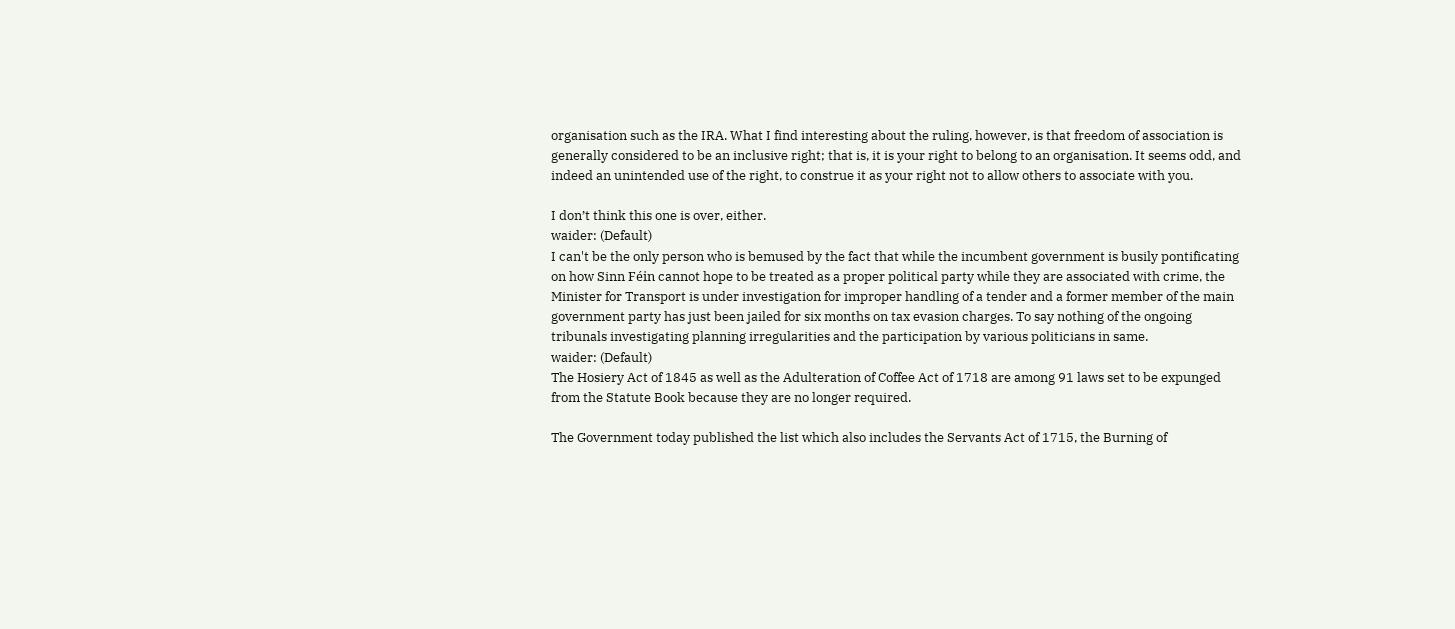organisation such as the IRA. What I find interesting about the ruling, however, is that freedom of association is generally considered to be an inclusive right; that is, it is your right to belong to an organisation. It seems odd, and indeed an unintended use of the right, to construe it as your right not to allow others to associate with you.

I don’t think this one is over, either.
waider: (Default)
I can't be the only person who is bemused by the fact that while the incumbent government is busily pontificating on how Sinn Féin cannot hope to be treated as a proper political party while they are associated with crime, the Minister for Transport is under investigation for improper handling of a tender and a former member of the main government party has just been jailed for six months on tax evasion charges. To say nothing of the ongoing tribunals investigating planning irregularities and the participation by various politicians in same.
waider: (Default)
The Hosiery Act of 1845 as well as the Adulteration of Coffee Act of 1718 are among 91 laws set to be expunged from the Statute Book because they are no longer required.

The Government today published the list which also includes the Servants Act of 1715, the Burning of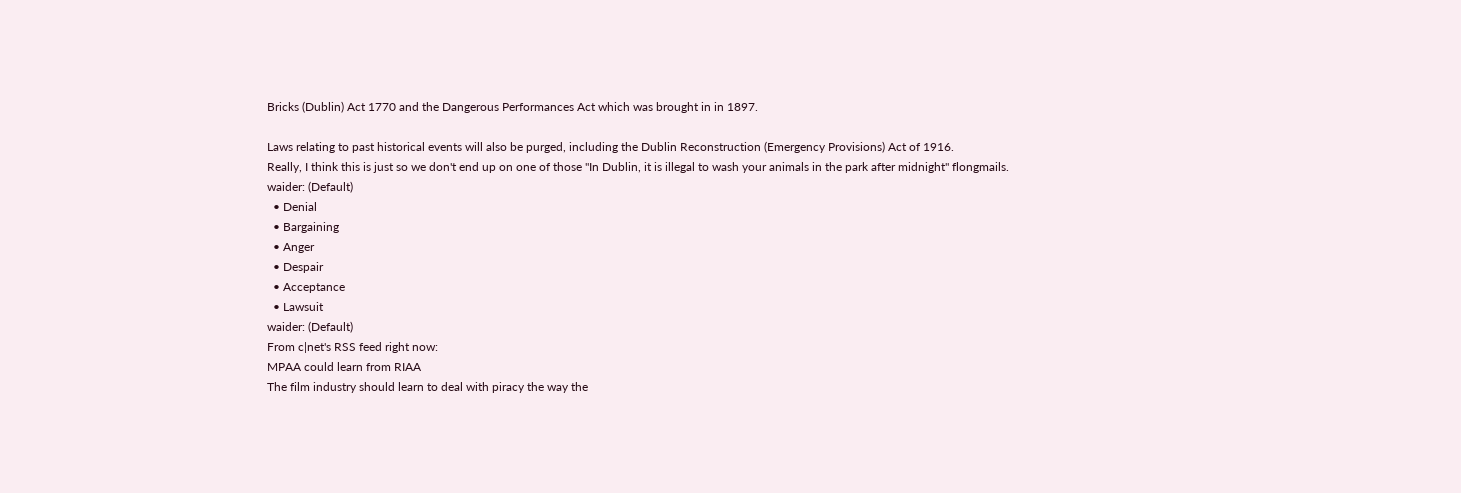Bricks (Dublin) Act 1770 and the Dangerous Performances Act which was brought in in 1897.

Laws relating to past historical events will also be purged, including the Dublin Reconstruction (Emergency Provisions) Act of 1916.
Really, I think this is just so we don't end up on one of those "In Dublin, it is illegal to wash your animals in the park after midnight" flongmails.
waider: (Default)
  • Denial
  • Bargaining
  • Anger
  • Despair
  • Acceptance
  • Lawsuit
waider: (Default)
From c|net's RSS feed right now:
MPAA could learn from RIAA
The film industry should learn to deal with piracy the way the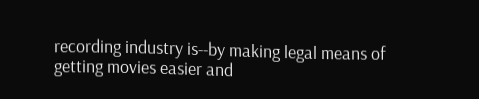recording industry is--by making legal means of getting movies easier and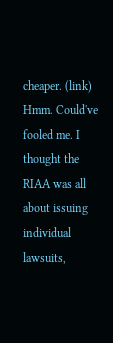cheaper. (link)
Hmm. Could've fooled me. I thought the RIAA was all about issuing individual lawsuits,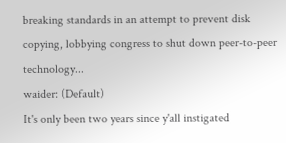breaking standards in an attempt to prevent disk copying, lobbying congress to shut down peer-to-peer technology...
waider: (Default)
It's only been two years since y'all instigated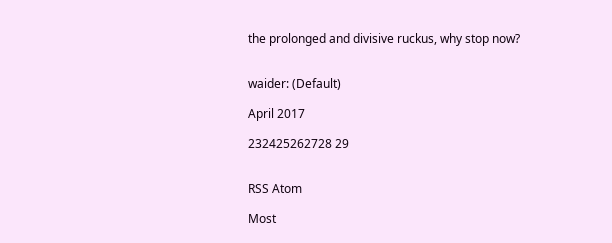the prolonged and divisive ruckus, why stop now?


waider: (Default)

April 2017

232425262728 29


RSS Atom

Most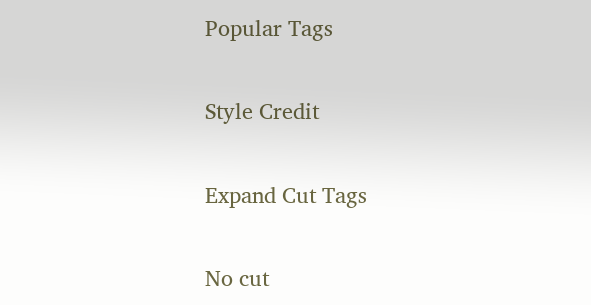Popular Tags

Style Credit

Expand Cut Tags

No cut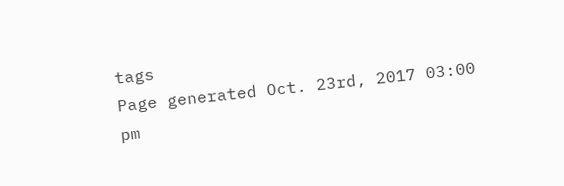tags
Page generated Oct. 23rd, 2017 03:00 pm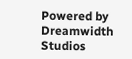Powered by Dreamwidth Studios